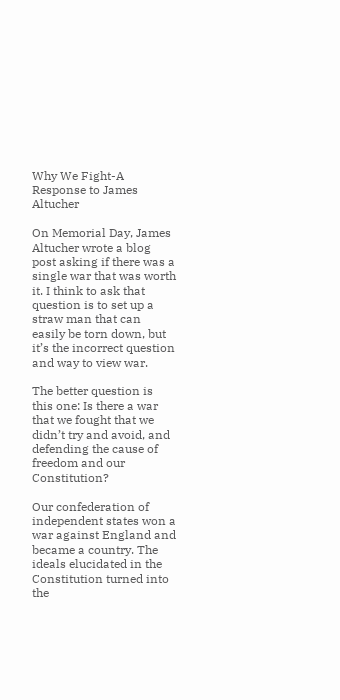Why We Fight-A Response to James Altucher

On Memorial Day, James Altucher wrote a blog post asking if there was a single war that was worth it. I think to ask that question is to set up a straw man that can easily be torn down, but it’s the incorrect question and way to view war.

The better question is this one: Is there a war that we fought that we didn’t try and avoid, and defending the cause of freedom and our Constitution?

Our confederation of independent states won a war against England and became a country. The ideals elucidated in the Constitution turned into the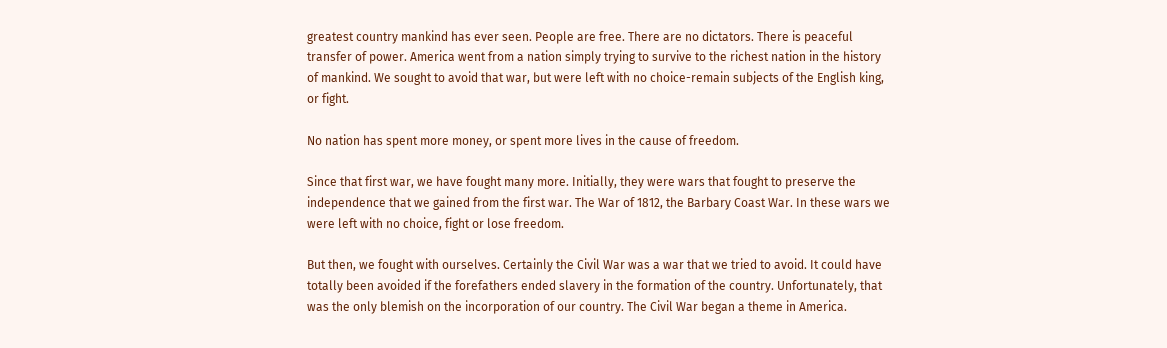greatest country mankind has ever seen. People are free. There are no dictators. There is peaceful transfer of power. America went from a nation simply trying to survive to the richest nation in the history of mankind. We sought to avoid that war, but were left with no choice-remain subjects of the English king, or fight.

No nation has spent more money, or spent more lives in the cause of freedom.

Since that first war, we have fought many more. Initially, they were wars that fought to preserve the independence that we gained from the first war. The War of 1812, the Barbary Coast War. In these wars we were left with no choice, fight or lose freedom.

But then, we fought with ourselves. Certainly the Civil War was a war that we tried to avoid. It could have totally been avoided if the forefathers ended slavery in the formation of the country. Unfortunately, that was the only blemish on the incorporation of our country. The Civil War began a theme in America.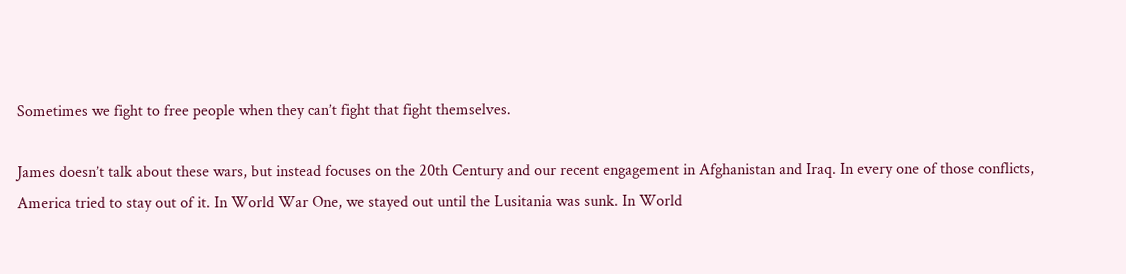Sometimes we fight to free people when they can’t fight that fight themselves.

James doesn’t talk about these wars, but instead focuses on the 20th Century and our recent engagement in Afghanistan and Iraq. In every one of those conflicts, America tried to stay out of it. In World War One, we stayed out until the Lusitania was sunk. In World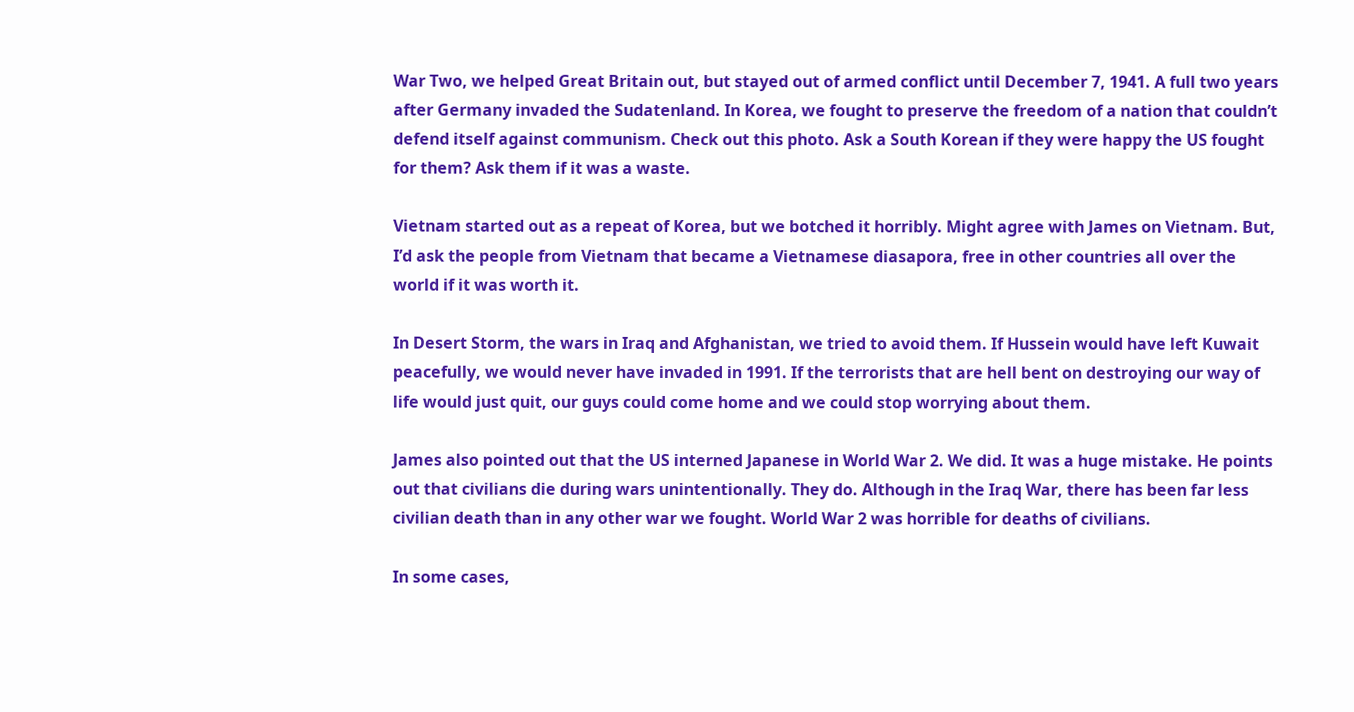War Two, we helped Great Britain out, but stayed out of armed conflict until December 7, 1941. A full two years after Germany invaded the Sudatenland. In Korea, we fought to preserve the freedom of a nation that couldn’t defend itself against communism. Check out this photo. Ask a South Korean if they were happy the US fought for them? Ask them if it was a waste.

Vietnam started out as a repeat of Korea, but we botched it horribly. Might agree with James on Vietnam. But, I’d ask the people from Vietnam that became a Vietnamese diasapora, free in other countries all over the world if it was worth it.

In Desert Storm, the wars in Iraq and Afghanistan, we tried to avoid them. If Hussein would have left Kuwait peacefully, we would never have invaded in 1991. If the terrorists that are hell bent on destroying our way of life would just quit, our guys could come home and we could stop worrying about them.

James also pointed out that the US interned Japanese in World War 2. We did. It was a huge mistake. He points out that civilians die during wars unintentionally. They do. Although in the Iraq War, there has been far less civilian death than in any other war we fought. World War 2 was horrible for deaths of civilians.

In some cases,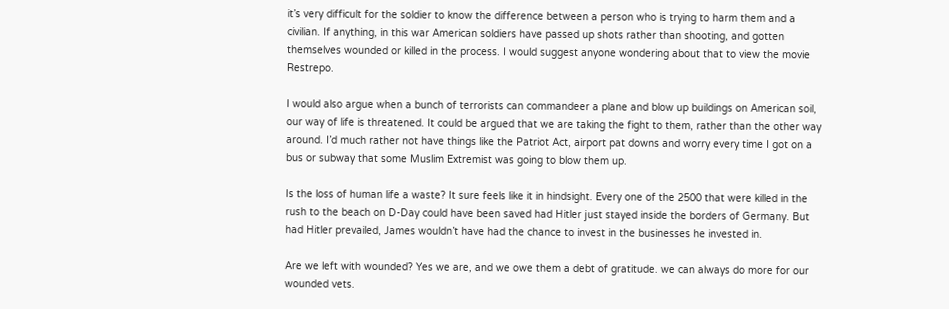it’s very difficult for the soldier to know the difference between a person who is trying to harm them and a civilian. If anything, in this war American soldiers have passed up shots rather than shooting, and gotten themselves wounded or killed in the process. I would suggest anyone wondering about that to view the movie Restrepo.

I would also argue when a bunch of terrorists can commandeer a plane and blow up buildings on American soil, our way of life is threatened. It could be argued that we are taking the fight to them, rather than the other way around. I’d much rather not have things like the Patriot Act, airport pat downs and worry every time I got on a bus or subway that some Muslim Extremist was going to blow them up.

Is the loss of human life a waste? It sure feels like it in hindsight. Every one of the 2500 that were killed in the rush to the beach on D-Day could have been saved had Hitler just stayed inside the borders of Germany. But had Hitler prevailed, James wouldn’t have had the chance to invest in the businesses he invested in.

Are we left with wounded? Yes we are, and we owe them a debt of gratitude. we can always do more for our wounded vets.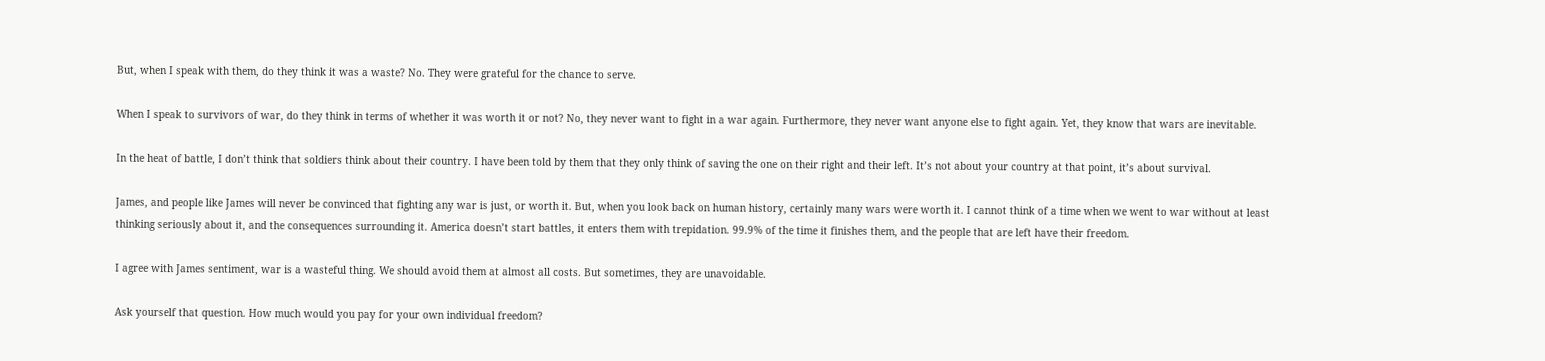But, when I speak with them, do they think it was a waste? No. They were grateful for the chance to serve.

When I speak to survivors of war, do they think in terms of whether it was worth it or not? No, they never want to fight in a war again. Furthermore, they never want anyone else to fight again. Yet, they know that wars are inevitable.

In the heat of battle, I don’t think that soldiers think about their country. I have been told by them that they only think of saving the one on their right and their left. It’s not about your country at that point, it’s about survival.

James, and people like James will never be convinced that fighting any war is just, or worth it. But, when you look back on human history, certainly many wars were worth it. I cannot think of a time when we went to war without at least thinking seriously about it, and the consequences surrounding it. America doesn’t start battles, it enters them with trepidation. 99.9% of the time it finishes them, and the people that are left have their freedom.

I agree with James sentiment, war is a wasteful thing. We should avoid them at almost all costs. But sometimes, they are unavoidable.

Ask yourself that question. How much would you pay for your own individual freedom?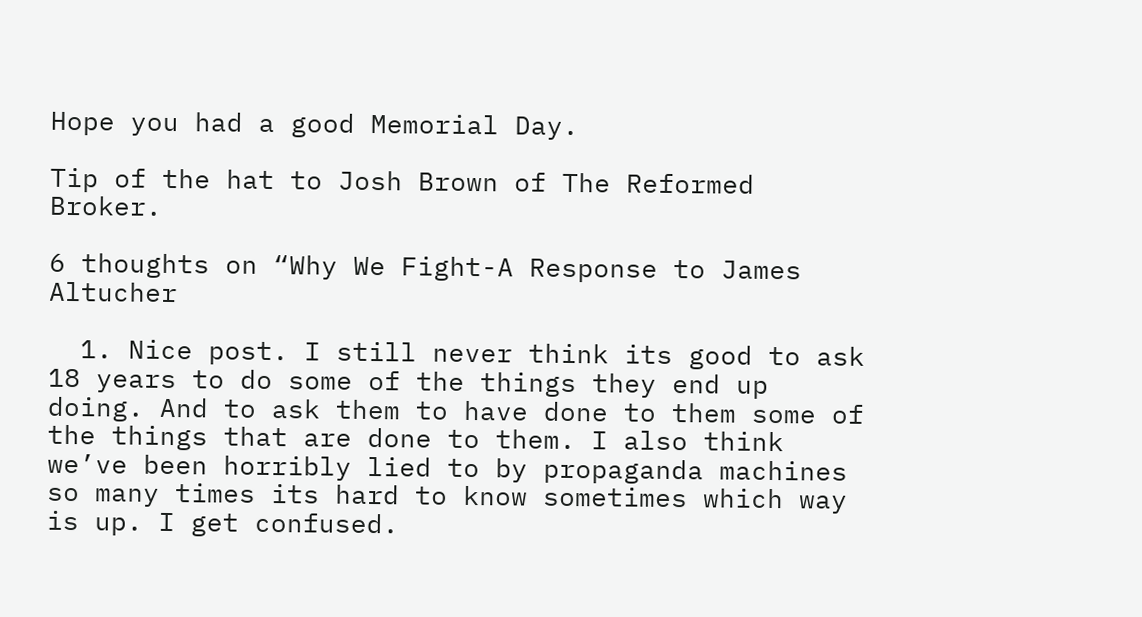Hope you had a good Memorial Day.

Tip of the hat to Josh Brown of The Reformed Broker.

6 thoughts on “Why We Fight-A Response to James Altucher

  1. Nice post. I still never think its good to ask 18 years to do some of the things they end up doing. And to ask them to have done to them some of the things that are done to them. I also think we’ve been horribly lied to by propaganda machines so many times its hard to know sometimes which way is up. I get confused.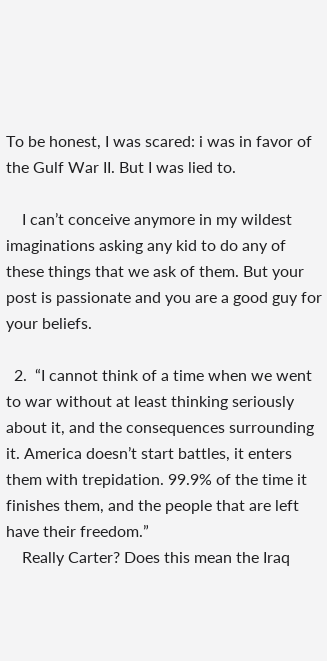To be honest, I was scared: i was in favor of the Gulf War II. But I was lied to.

    I can’t conceive anymore in my wildest imaginations asking any kid to do any of these things that we ask of them. But your post is passionate and you are a good guy for your beliefs.

  2.  “I cannot think of a time when we went to war without at least thinking seriously about it, and the consequences surrounding it. America doesn’t start battles, it enters them with trepidation. 99.9% of the time it finishes them, and the people that are left have their freedom.”
    Really Carter? Does this mean the Iraq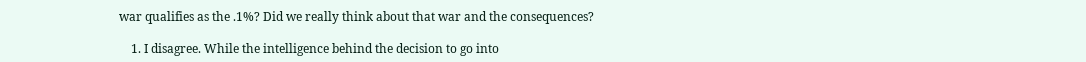war qualifies as the .1%? Did we really think about that war and the consequences?

    1. I disagree. While the intelligence behind the decision to go into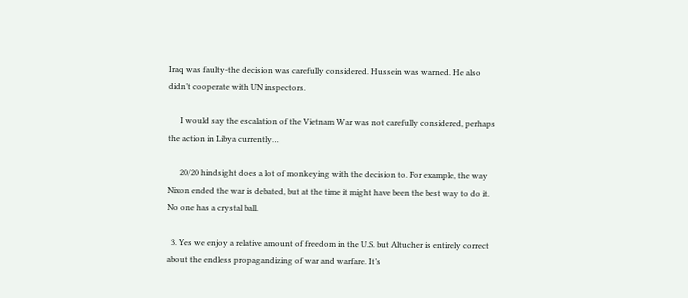Iraq was faulty-the decision was carefully considered. Hussein was warned. He also didn’t cooperate with UN inspectors.

      I would say the escalation of the Vietnam War was not carefully considered, perhaps the action in Libya currently…

      20/20 hindsight does a lot of monkeying with the decision to. For example, the way Nixon ended the war is debated, but at the time it might have been the best way to do it. No one has a crystal ball.

  3. Yes we enjoy a relative amount of freedom in the U.S. but Altucher is entirely correct about the endless propagandizing of war and warfare. It’s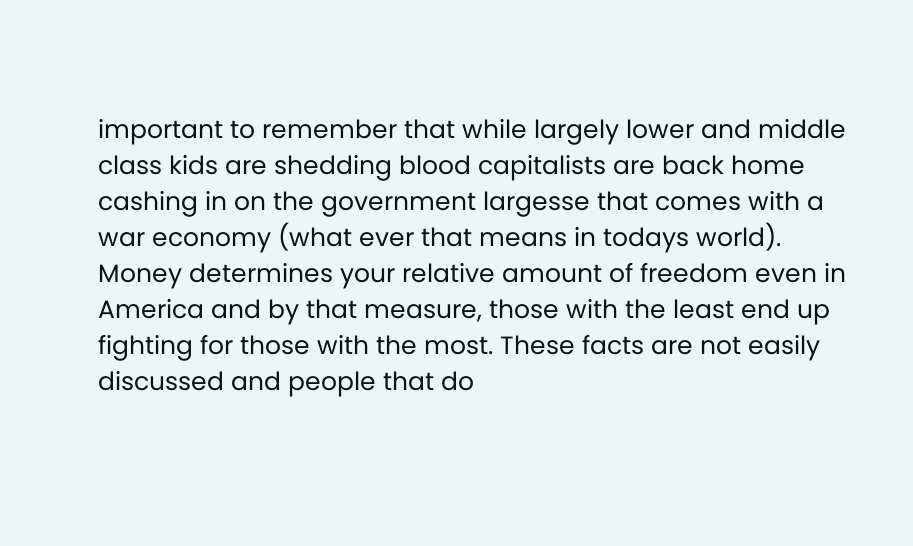important to remember that while largely lower and middle class kids are shedding blood capitalists are back home cashing in on the government largesse that comes with a war economy (what ever that means in todays world). Money determines your relative amount of freedom even in America and by that measure, those with the least end up fighting for those with the most. These facts are not easily discussed and people that do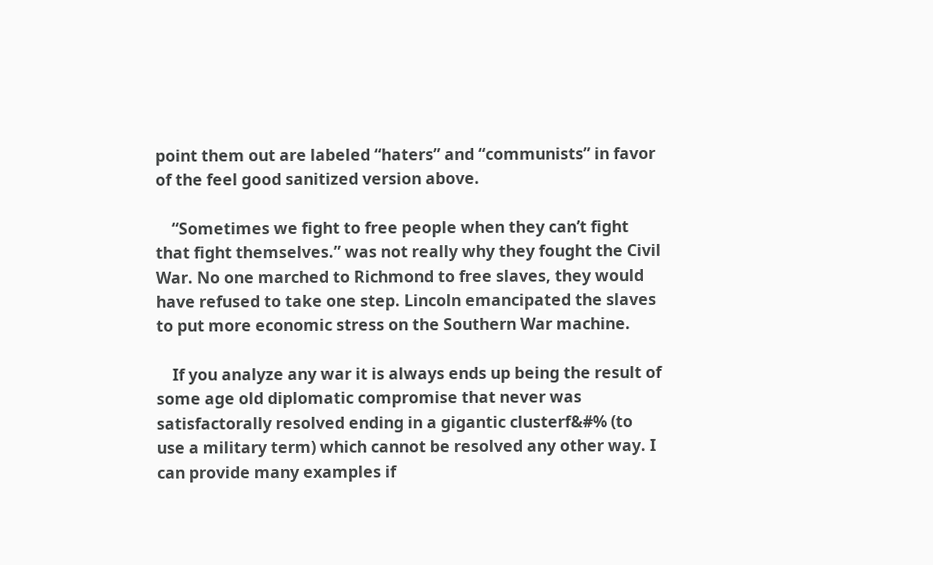point them out are labeled “haters” and “communists” in favor of the feel good sanitized version above.

    “Sometimes we fight to free people when they can’t fight that fight themselves.” was not really why they fought the Civil War. No one marched to Richmond to free slaves, they would have refused to take one step. Lincoln emancipated the slaves to put more economic stress on the Southern War machine.

    If you analyze any war it is always ends up being the result of some age old diplomatic compromise that never was satisfactorally resolved ending in a gigantic clusterf&#% (to use a military term) which cannot be resolved any other way. I can provide many examples if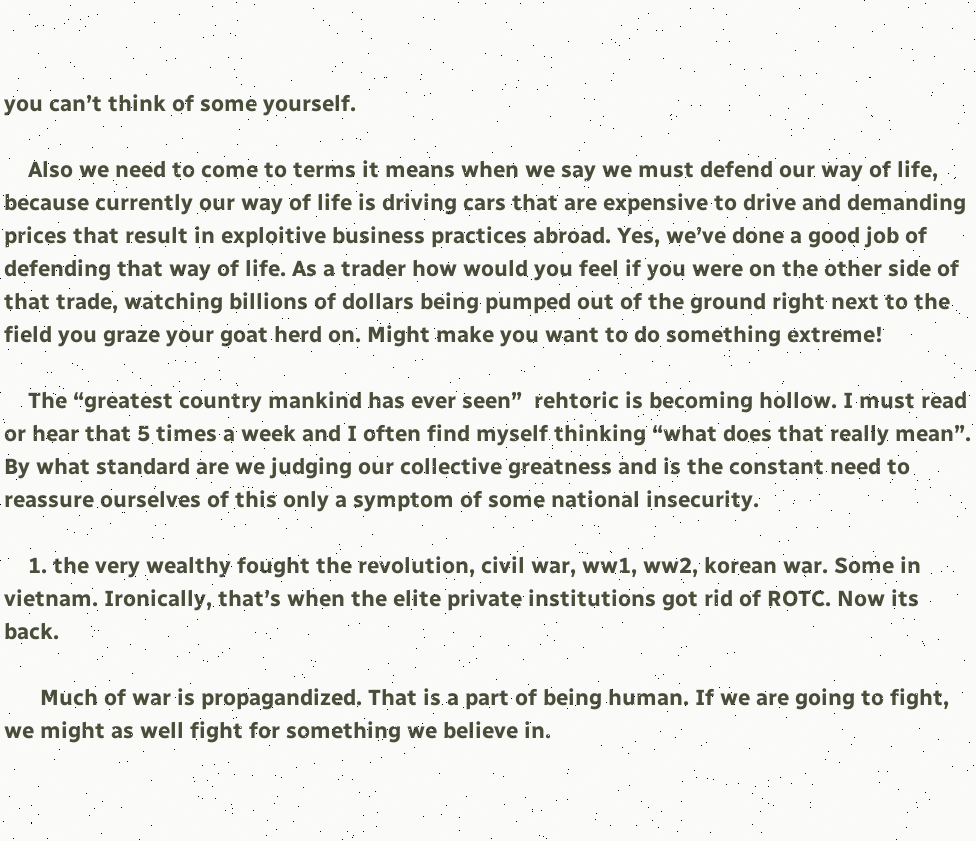you can’t think of some yourself.

    Also we need to come to terms it means when we say we must defend our way of life, because currently our way of life is driving cars that are expensive to drive and demanding prices that result in exploitive business practices abroad. Yes, we’ve done a good job of defending that way of life. As a trader how would you feel if you were on the other side of that trade, watching billions of dollars being pumped out of the ground right next to the field you graze your goat herd on. Might make you want to do something extreme!

    The “greatest country mankind has ever seen”  rehtoric is becoming hollow. I must read or hear that 5 times a week and I often find myself thinking “what does that really mean”. By what standard are we judging our collective greatness and is the constant need to reassure ourselves of this only a symptom of some national insecurity.

    1. the very wealthy fought the revolution, civil war, ww1, ww2, korean war. Some in vietnam. Ironically, that’s when the elite private institutions got rid of ROTC. Now its back.

      Much of war is propagandized. That is a part of being human. If we are going to fight, we might as well fight for something we believe in.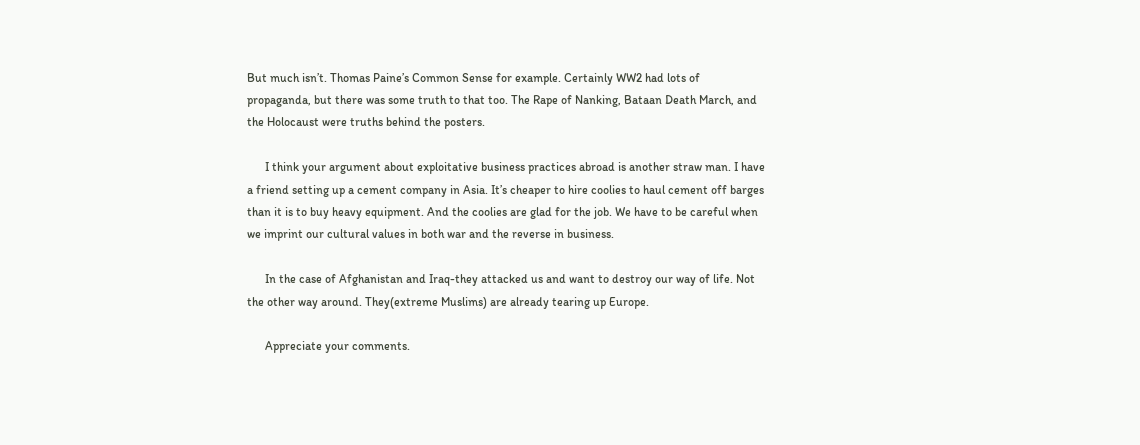But much isn’t. Thomas Paine’s Common Sense for example. Certainly WW2 had lots of propaganda, but there was some truth to that too. The Rape of Nanking, Bataan Death March, and the Holocaust were truths behind the posters.

      I think your argument about exploitative business practices abroad is another straw man. I have a friend setting up a cement company in Asia. It’s cheaper to hire coolies to haul cement off barges than it is to buy heavy equipment. And the coolies are glad for the job. We have to be careful when we imprint our cultural values in both war and the reverse in business.

      In the case of Afghanistan and Iraq-they attacked us and want to destroy our way of life. Not the other way around. They(extreme Muslims) are already tearing up Europe.

      Appreciate your comments.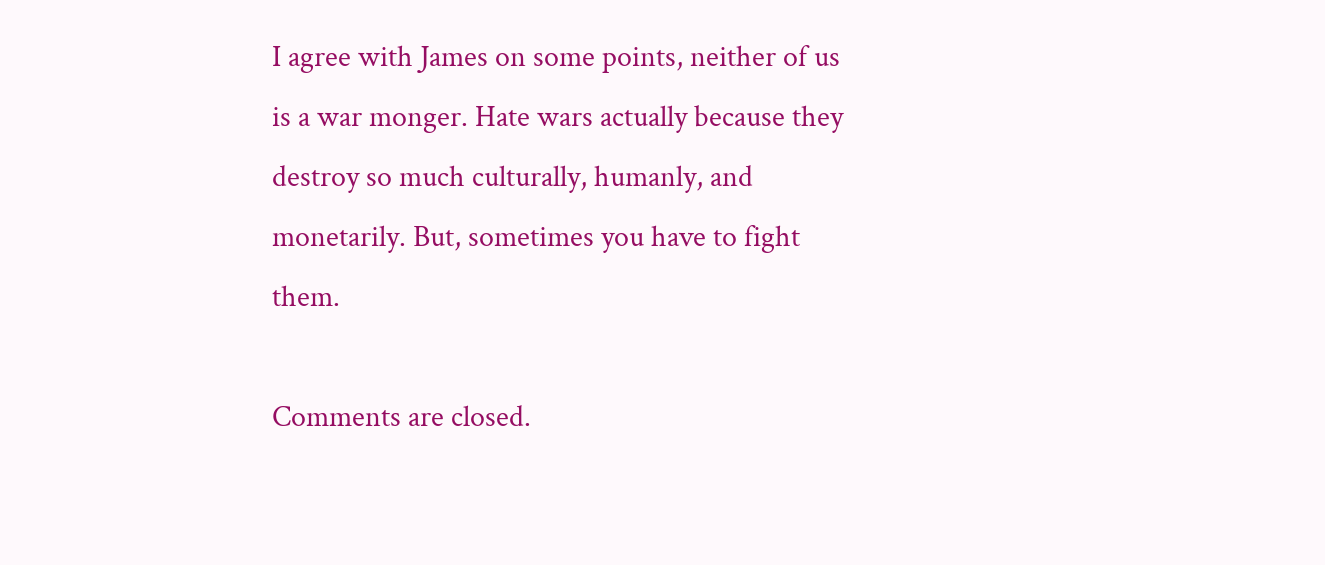I agree with James on some points, neither of us is a war monger. Hate wars actually because they destroy so much culturally, humanly, and monetarily. But, sometimes you have to fight them.

Comments are closed.